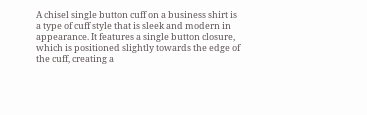A chisel single button cuff on a business shirt is a type of cuff style that is sleek and modern in appearance. It features a single button closure, which is positioned slightly towards the edge of the cuff, creating a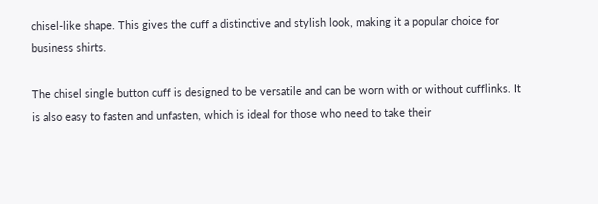chisel-like shape. This gives the cuff a distinctive and stylish look, making it a popular choice for business shirts.

The chisel single button cuff is designed to be versatile and can be worn with or without cufflinks. It is also easy to fasten and unfasten, which is ideal for those who need to take their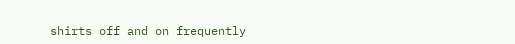shirts off and on frequently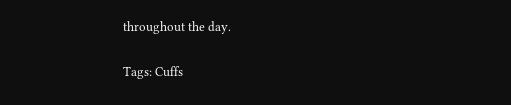throughout the day.

Tags: Cuffs